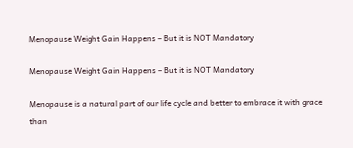Menopause Weight Gain Happens – But it is NOT Mandatory

Menopause Weight Gain Happens – But it is NOT Mandatory

Menopause is a natural part of our life cycle and better to embrace it with grace than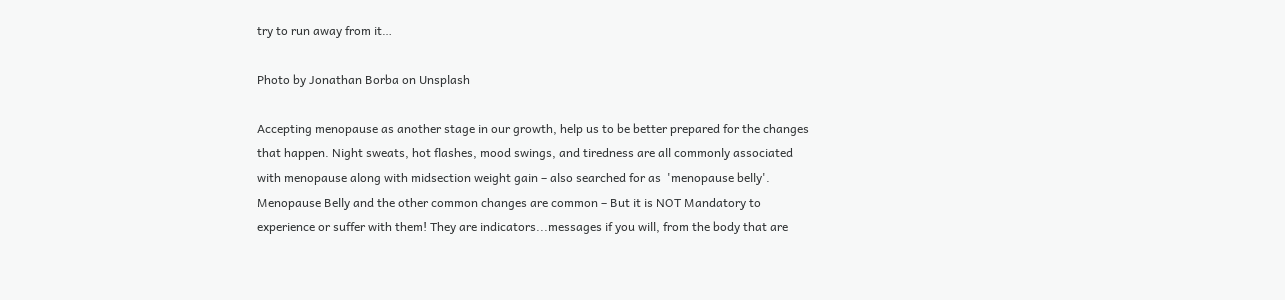try to run away from it…

Photo by Jonathan Borba on Unsplash

Accepting menopause as another stage in our growth, help us to be better prepared for the changes that happen. Night sweats, hot flashes, mood swings, and tiredness are all commonly associated with menopause along with midsection weight gain – also searched for as  'menopause belly'. Menopause Belly and the other common changes are common – But it is NOT Mandatory to experience or suffer with them! They are indicators...messages if you will, from the body that are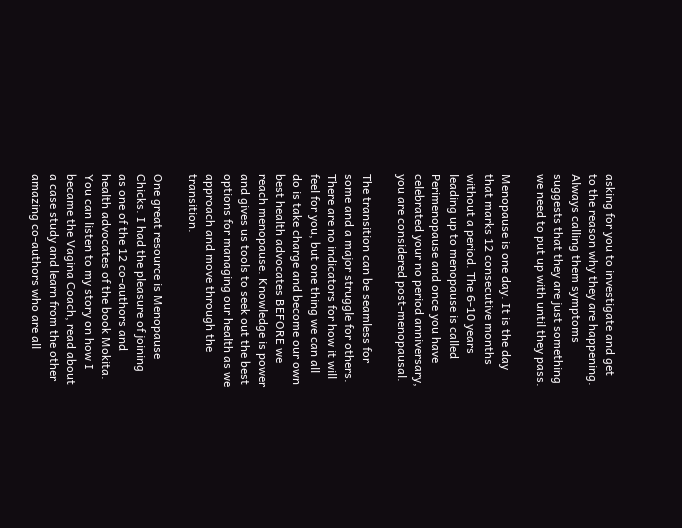asking for you to investigate and get to the reason why they are happening.  Always calling them symptoms suggests that they are just something we need to put up with until they pass.

Menopause is one day. It is the day that marks 12 consecutive months without a period. The 6-10 years leading up to menopause is called Perimenopause and once you have celebrated your no period anniversary, you are considered post-menopausal.

The transition can be seamless for some and a major struggle for others. There are no indicators for how it will feel for you, but one thing we can all do is take charge and become our own best health advocates BEFORE we reach menopause. Knowledge is power and gives us tools to seek out the best options for managing our health as we approach and move through the transition.

One great resource is Menopause Chicks. I had the pleasure of joining as one of the 12 co-authors and health advocates of the book Mokita. You can listen to my story on how I became the Vagina Coach, read about a case study and learn from the other amazing co-authors who are all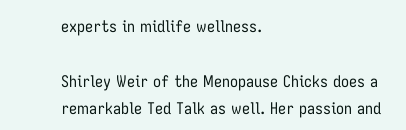experts in midlife wellness.

Shirley Weir of the Menopause Chicks does a remarkable Ted Talk as well. Her passion and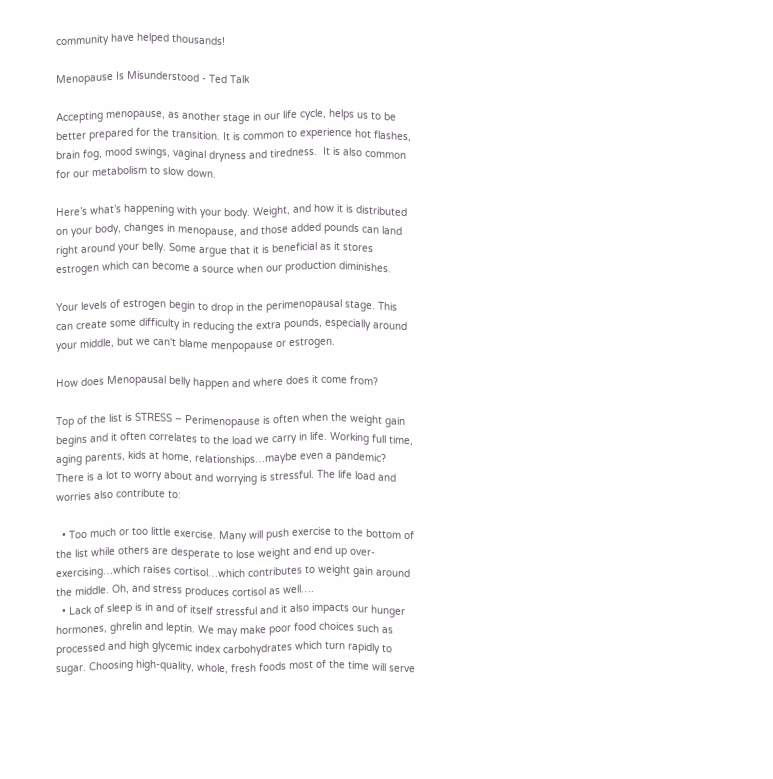community have helped thousands!

Menopause Is Misunderstood - Ted Talk

Accepting menopause, as another stage in our life cycle, helps us to be better prepared for the transition. It is common to experience hot flashes, brain fog, mood swings, vaginal dryness and tiredness.  It is also common for our metabolism to slow down.

Here’s what’s happening with your body. Weight, and how it is distributed on your body, changes in menopause, and those added pounds can land right around your belly. Some argue that it is beneficial as it stores estrogen which can become a source when our production diminishes.

Your levels of estrogen begin to drop in the perimenopausal stage. This can create some difficulty in reducing the extra pounds, especially around your middle, but we can't blame menpopause or estrogen.

How does Menopausal belly happen and where does it come from?

Top of the list is STRESS – Perimenopause is often when the weight gain begins and it often correlates to the load we carry in life. Working full time, aging parents, kids at home, relationships…maybe even a pandemic? There is a lot to worry about and worrying is stressful. The life load and worries also contribute to:

  • Too much or too little exercise. Many will push exercise to the bottom of the list while others are desperate to lose weight and end up over-exercising…which raises cortisol…which contributes to weight gain around the middle. Oh, and stress produces cortisol as well….
  • Lack of sleep is in and of itself stressful and it also impacts our hunger hormones, ghrelin and leptin. We may make poor food choices such as processed and high glycemic index carbohydrates which turn rapidly to sugar. Choosing high-quality, whole, fresh foods most of the time will serve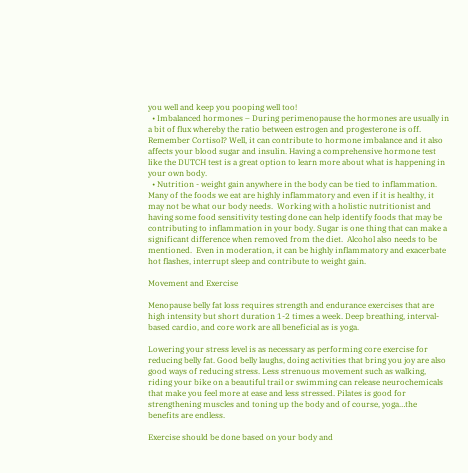you well and keep you pooping well too!
  • Imbalanced hormones – During perimenopause the hormones are usually in a bit of flux whereby the ratio between estrogen and progesterone is off. Remember Cortisol? Well, it can contribute to hormone imbalance and it also affects your blood sugar and insulin. Having a comprehensive hormone test like the DUTCH test is a great option to learn more about what is happening in your own body.
  • Nutrition - weight gain anywhere in the body can be tied to inflammation.  Many of the foods we eat are highly inflammatory and even if it is healthy, it may not be what our body needs.  Working with a holistic nutritionist and having some food sensitivity testing done can help identify foods that may be contributing to inflammation in your body. Sugar is one thing that can make a significant difference when removed from the diet.  Alcohol also needs to be mentioned.  Even in moderation, it can be highly inflammatory and exacerbate hot flashes, interrupt sleep and contribute to weight gain.

Movement and Exercise

Menopause belly fat loss requires strength and endurance exercises that are high intensity but short duration 1-2 times a week. Deep breathing, interval-based cardio, and core work are all beneficial as is yoga.

Lowering your stress level is as necessary as performing core exercise for reducing belly fat. Good belly laughs, doing activities that bring you joy are also good ways of reducing stress. Less strenuous movement such as walking, riding your bike on a beautiful trail or swimming can release neurochemicals that make you feel more at ease and less stressed. Pilates is good for strengthening muscles and toning up the body and of course, yoga…the benefits are endless.

Exercise should be done based on your body and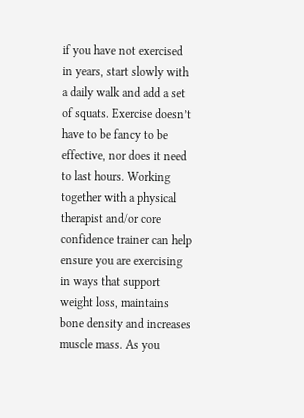if you have not exercised in years, start slowly with a daily walk and add a set of squats. Exercise doesn’t have to be fancy to be effective, nor does it need to last hours. Working together with a physical therapist and/or core confidence trainer can help ensure you are exercising in ways that support weight loss, maintains bone density and increases muscle mass. As you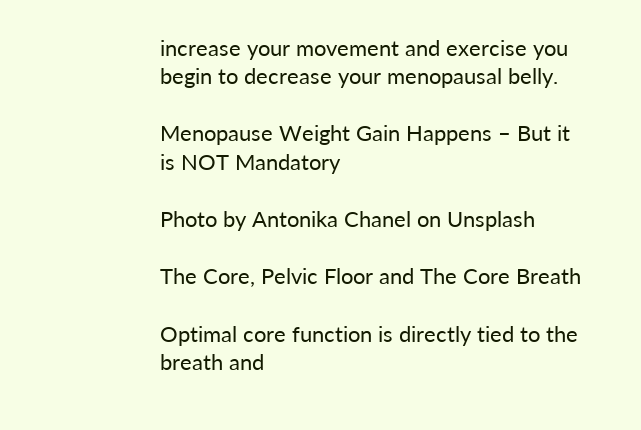increase your movement and exercise you begin to decrease your menopausal belly.

Menopause Weight Gain Happens – But it is NOT Mandatory

Photo by Antonika Chanel on Unsplash

The Core, Pelvic Floor and The Core Breath

Optimal core function is directly tied to the breath and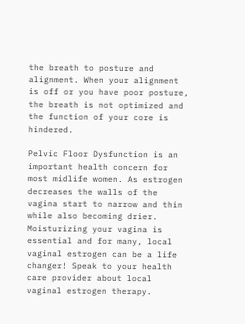the breath to posture and alignment. When your alignment is off or you have poor posture, the breath is not optimized and the function of your core is hindered.

Pelvic Floor Dysfunction is an important health concern for most midlife women. As estrogen decreases the walls of the vagina start to narrow and thin while also becoming drier. Moisturizing your vagina is essential and for many, local vaginal estrogen can be a life changer! Speak to your health care provider about local vaginal estrogen therapy.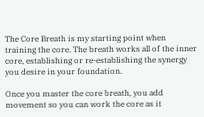The Core Breath is my starting point when training the core. The breath works all of the inner core, establishing or re-establishing the synergy you desire in your foundation.

Once you master the core breath, you add movement so you can work the core as it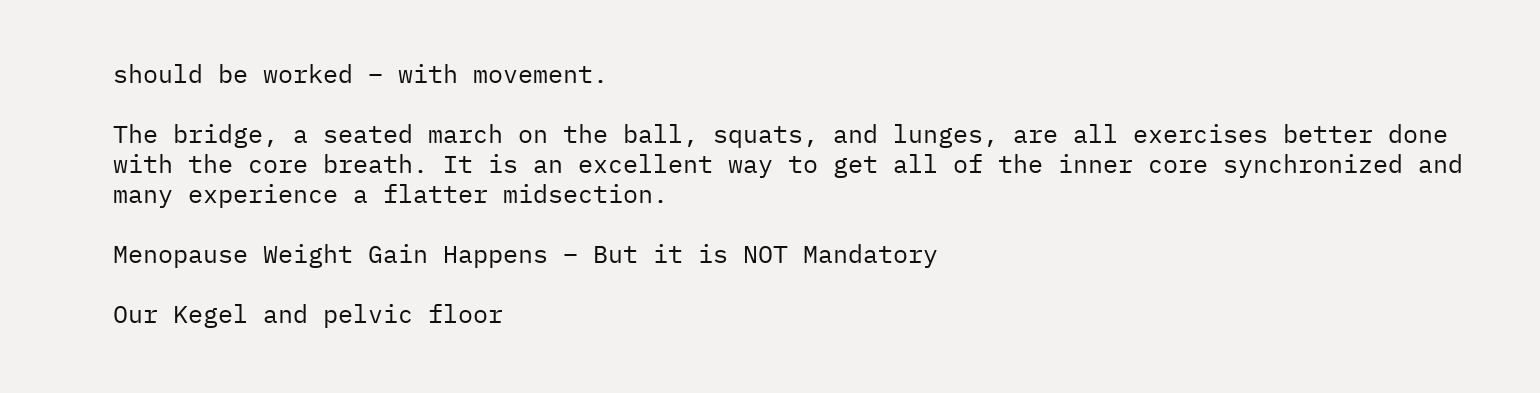should be worked – with movement.

The bridge, a seated march on the ball, squats, and lunges, are all exercises better done with the core breath. It is an excellent way to get all of the inner core synchronized and many experience a flatter midsection.

Menopause Weight Gain Happens – But it is NOT Mandatory

Our Kegel and pelvic floor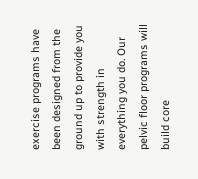exercise programs have been designed from the ground up to provide you with strength in everything you do. Our pelvic floor programs will build core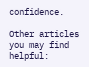confidence.

Other articles you may find helpful: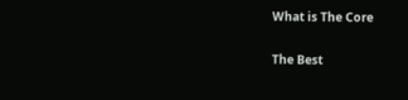What is The Core

The Best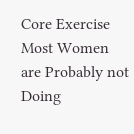Core Exercise Most Women are Probably not Doing